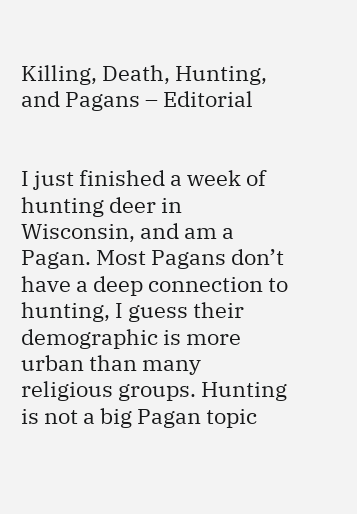Killing, Death, Hunting, and Pagans – Editorial


I just finished a week of hunting deer in Wisconsin, and am a Pagan. Most Pagans don’t have a deep connection to hunting, I guess their demographic is more urban than many religious groups. Hunting is not a big Pagan topic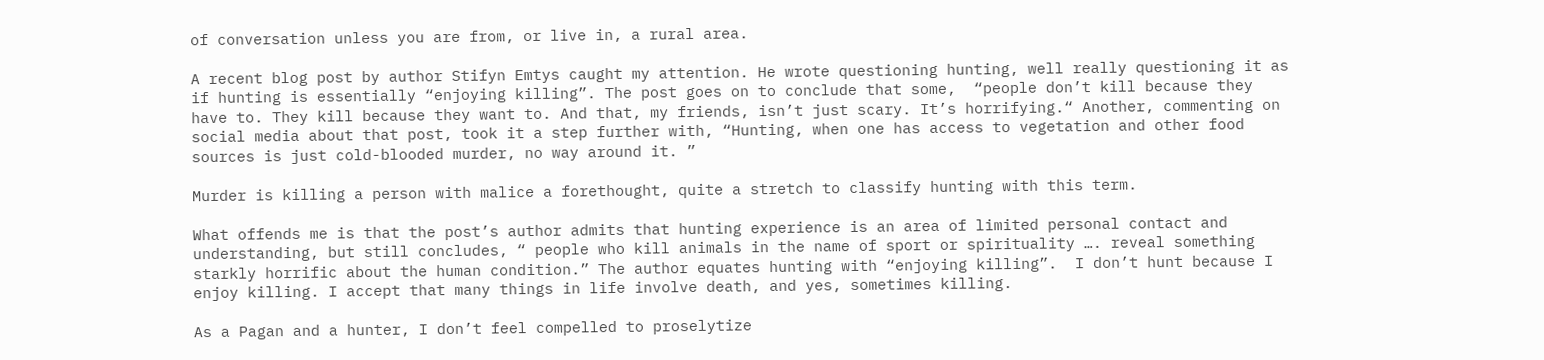of conversation unless you are from, or live in, a rural area.

A recent blog post by author Stifyn Emtys caught my attention. He wrote questioning hunting, well really questioning it as if hunting is essentially “enjoying killing”. The post goes on to conclude that some,  “people don’t kill because they have to. They kill because they want to. And that, my friends, isn’t just scary. It’s horrifying.“ Another, commenting on social media about that post, took it a step further with, “Hunting, when one has access to vegetation and other food sources is just cold-blooded murder, no way around it. ”

Murder is killing a person with malice a forethought, quite a stretch to classify hunting with this term.

What offends me is that the post’s author admits that hunting experience is an area of limited personal contact and understanding, but still concludes, “ people who kill animals in the name of sport or spirituality …. reveal something starkly horrific about the human condition.” The author equates hunting with “enjoying killing”.  I don’t hunt because I enjoy killing. I accept that many things in life involve death, and yes, sometimes killing.

As a Pagan and a hunter, I don’t feel compelled to proselytize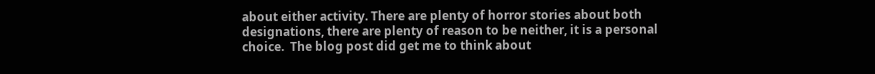about either activity. There are plenty of horror stories about both designations, there are plenty of reason to be neither, it is a personal choice.  The blog post did get me to think about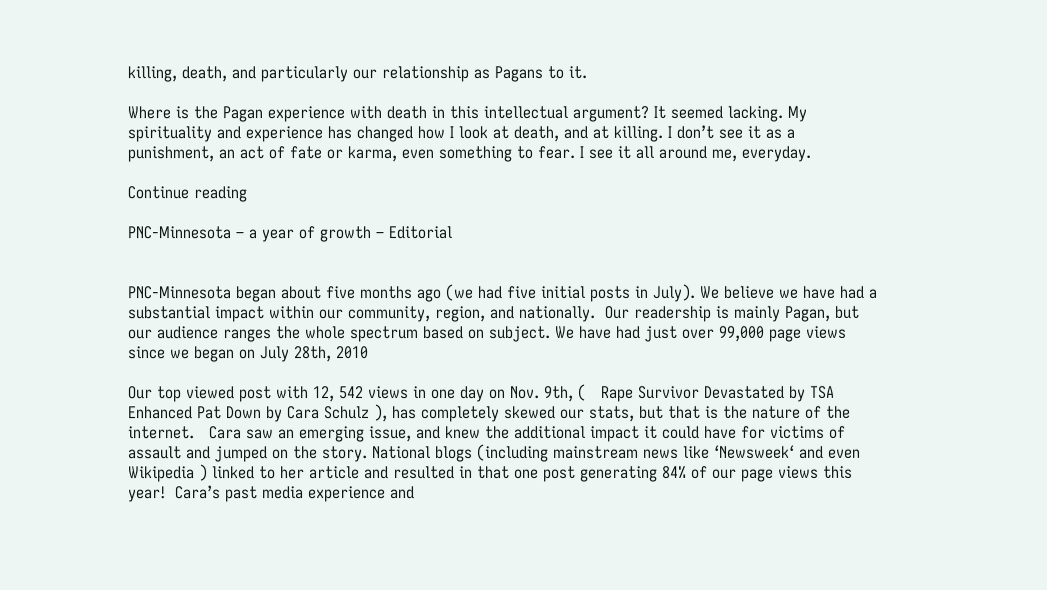killing, death, and particularly our relationship as Pagans to it.

Where is the Pagan experience with death in this intellectual argument? It seemed lacking. My spirituality and experience has changed how I look at death, and at killing. I don’t see it as a punishment, an act of fate or karma, even something to fear. I see it all around me, everyday.

Continue reading

PNC-Minnesota – a year of growth – Editorial


PNC-Minnesota began about five months ago (we had five initial posts in July). We believe we have had a substantial impact within our community, region, and nationally.  Our readership is mainly Pagan, but our audience ranges the whole spectrum based on subject. We have had just over 99,000 page views since we began on July 28th, 2010

Our top viewed post with 12, 542 views in one day on Nov. 9th, (   Rape Survivor Devastated by TSA Enhanced Pat Down by Cara Schulz ), has completely skewed our stats, but that is the nature of the internet.   Cara saw an emerging issue, and knew the additional impact it could have for victims of assault and jumped on the story. National blogs (including mainstream news like ‘Newsweek‘ and even Wikipedia ) linked to her article and resulted in that one post generating 84% of our page views this year!  Cara’s past media experience and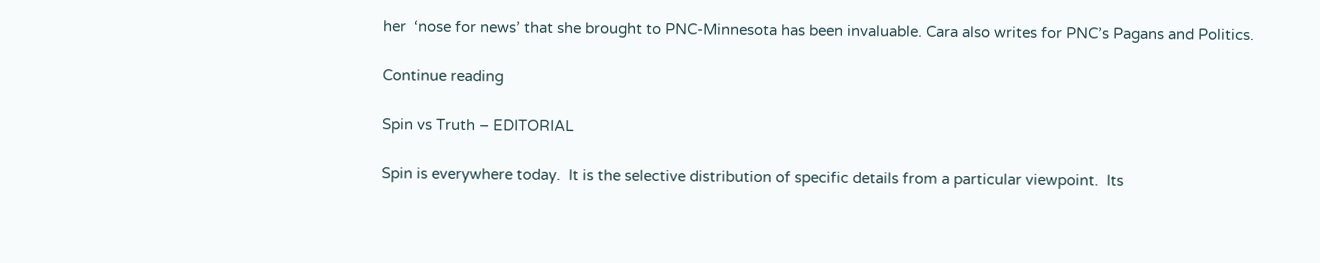her  ‘nose for news’ that she brought to PNC-Minnesota has been invaluable. Cara also writes for PNC’s Pagans and Politics.

Continue reading

Spin vs Truth – EDITORIAL

Spin is everywhere today.  It is the selective distribution of specific details from a particular viewpoint.  Its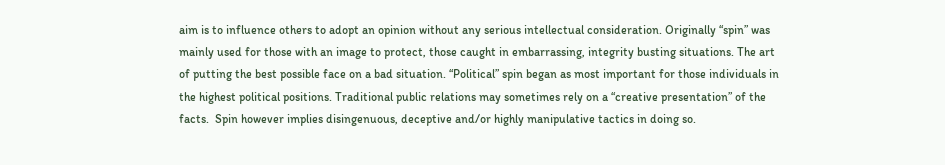aim is to influence others to adopt an opinion without any serious intellectual consideration. Originally “spin” was mainly used for those with an image to protect, those caught in embarrassing, integrity busting situations. The art of putting the best possible face on a bad situation. “Political” spin began as most important for those individuals in the highest political positions. Traditional public relations may sometimes rely on a “creative presentation” of the facts.  Spin however implies disingenuous, deceptive and/or highly manipulative tactics in doing so.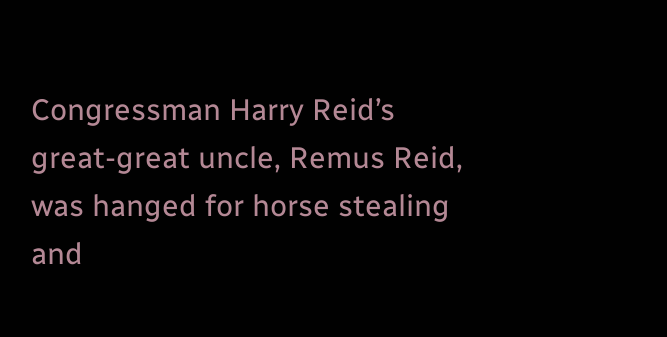Congressman Harry Reid’s great-great uncle, Remus Reid, was hanged for horse stealing and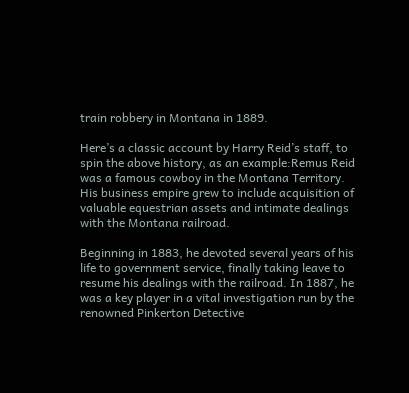train robbery in Montana in 1889.

Here’s a classic account by Harry Reid’s staff, to spin the above history, as an example:Remus Reid was a famous cowboy in the Montana Territory. His business empire grew to include acquisition of valuable equestrian assets and intimate dealings with the Montana railroad.

Beginning in 1883, he devoted several years of his life to government service, finally taking leave to resume his dealings with the railroad. In 1887, he was a key player in a vital investigation run by the renowned Pinkerton Detective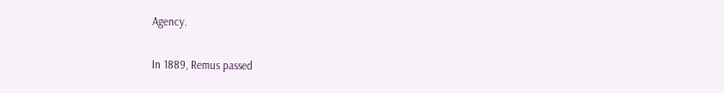Agency.

In 1889, Remus passed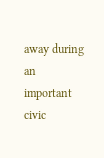away during an important civic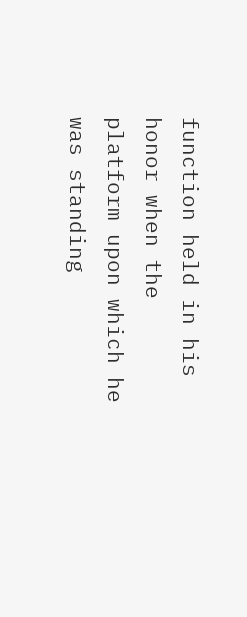function held in his honor when the platform upon which he was standing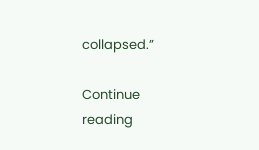collapsed.”

Continue reading